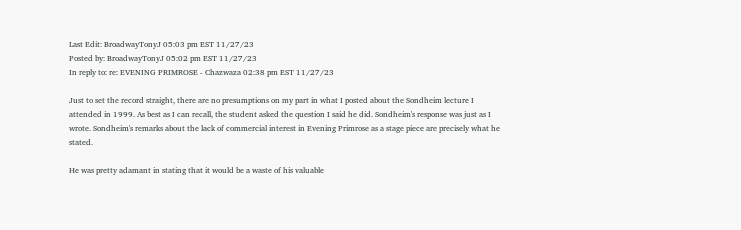Last Edit: BroadwayTonyJ 05:03 pm EST 11/27/23
Posted by: BroadwayTonyJ 05:02 pm EST 11/27/23
In reply to: re: EVENING PRIMROSE - Chazwaza 02:38 pm EST 11/27/23

Just to set the record straight, there are no presumptions on my part in what I posted about the Sondheim lecture I attended in 1999. As best as I can recall, the student asked the question I said he did. Sondheim's response was just as I wrote. Sondheim's remarks about the lack of commercial interest in Evening Primrose as a stage piece are precisely what he stated.

He was pretty adamant in stating that it would be a waste of his valuable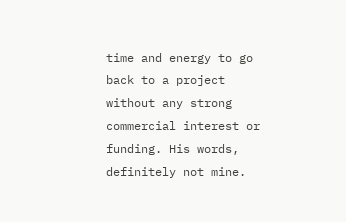time and energy to go back to a project without any strong commercial interest or funding. His words, definitely not mine.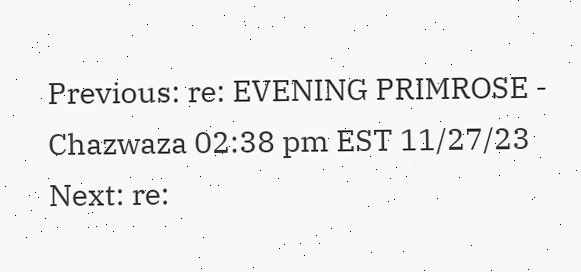Previous: re: EVENING PRIMROSE - Chazwaza 02:38 pm EST 11/27/23
Next: re: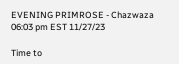EVENING PRIMROSE - Chazwaza 06:03 pm EST 11/27/23

Time to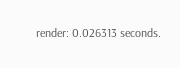render: 0.026313 seconds.